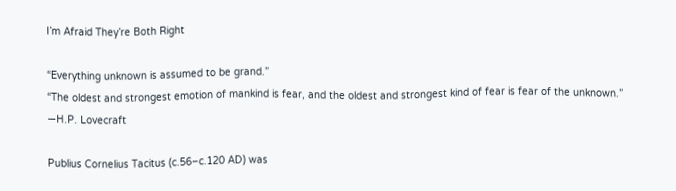I’m Afraid They’re Both Right

“Everything unknown is assumed to be grand.”
“The oldest and strongest emotion of mankind is fear, and the oldest and strongest kind of fear is fear of the unknown.”
―H.P. Lovecraft

Publius Cornelius Tacitus (c.56–c.120 AD) was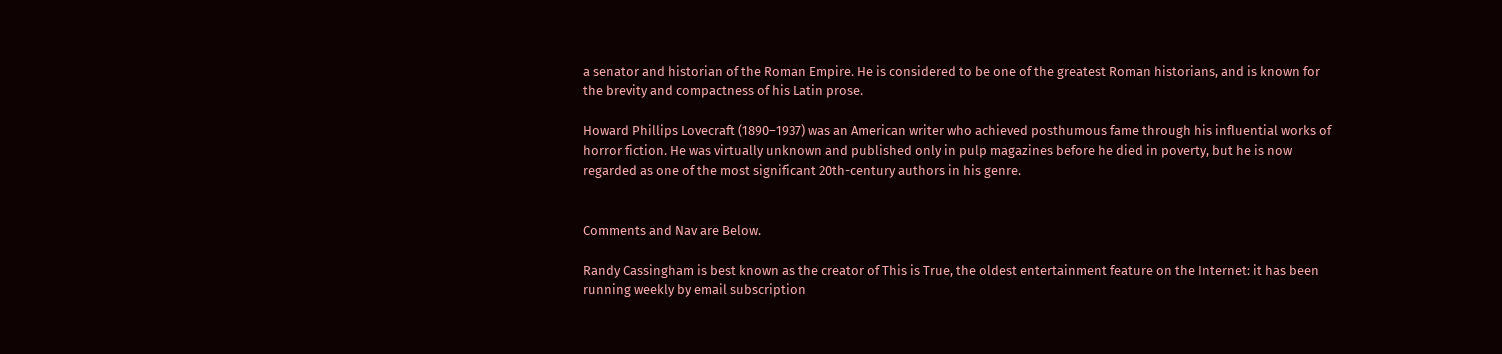a senator and historian of the Roman Empire. He is considered to be one of the greatest Roman historians, and is known for the brevity and compactness of his Latin prose.

Howard Phillips Lovecraft (1890–1937) was an American writer who achieved posthumous fame through his influential works of horror fiction. He was virtually unknown and published only in pulp magazines before he died in poverty, but he is now regarded as one of the most significant 20th-century authors in his genre.


Comments and Nav are Below.

Randy Cassingham is best known as the creator of This is True, the oldest entertainment feature on the Internet: it has been running weekly by email subscription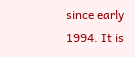since early 1994. It is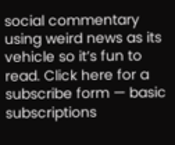social commentary using weird news as its vehicle so it’s fun to read. Click here for a subscribe form — basic subscriptions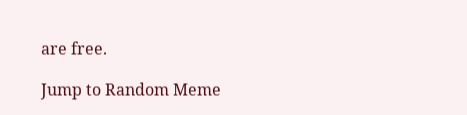are free.

Jump to Random Meme